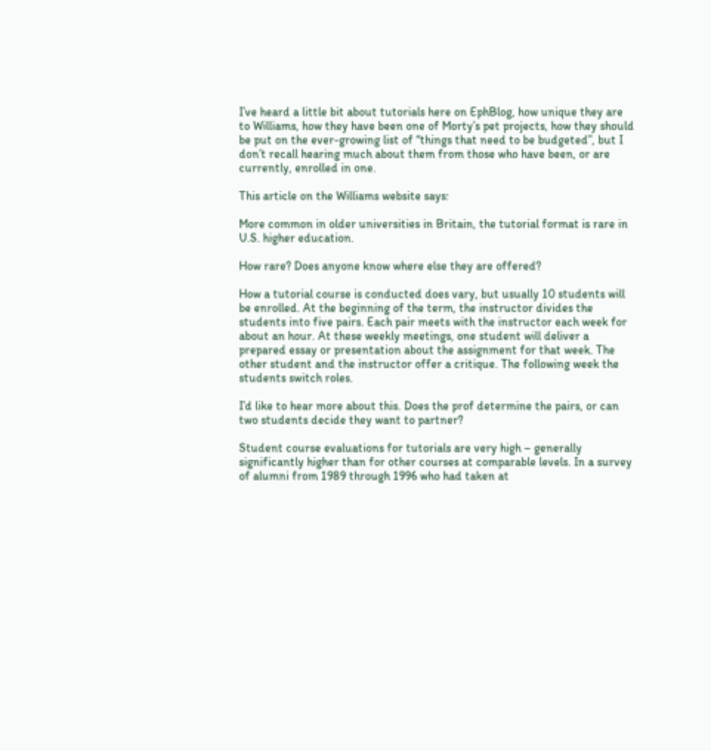I’ve heard a little bit about tutorials here on EphBlog, how unique they are to Williams, how they have been one of Morty’s pet projects, how they should be put on the ever-growing list of “things that need to be budgeted”, but I don’t recall hearing much about them from those who have been, or are currently, enrolled in one.

This article on the Williams website says:

More common in older universities in Britain, the tutorial format is rare in U.S. higher education.

How rare? Does anyone know where else they are offered?

How a tutorial course is conducted does vary, but usually 10 students will be enrolled. At the beginning of the term, the instructor divides the students into five pairs. Each pair meets with the instructor each week for about an hour. At these weekly meetings, one student will deliver a prepared essay or presentation about the assignment for that week. The other student and the instructor offer a critique. The following week the students switch roles.

I’d like to hear more about this. Does the prof determine the pairs, or can two students decide they want to partner?

Student course evaluations for tutorials are very high – generally significantly higher than for other courses at comparable levels. In a survey of alumni from 1989 through 1996 who had taken at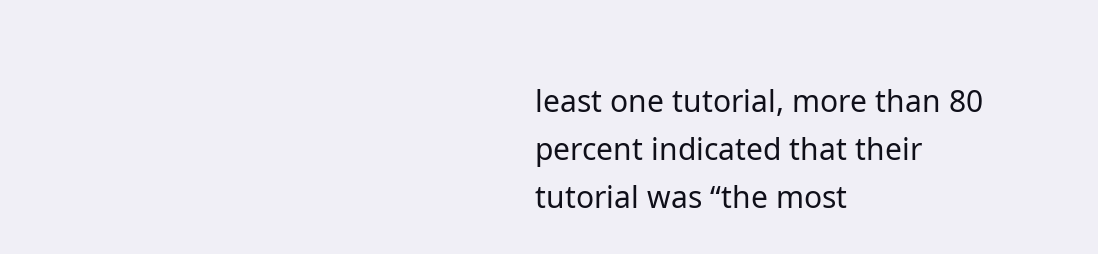least one tutorial, more than 80 percent indicated that their tutorial was “the most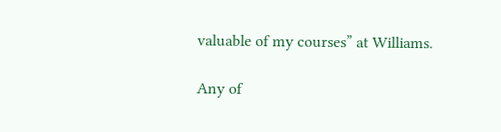valuable of my courses” at Williams.

Any of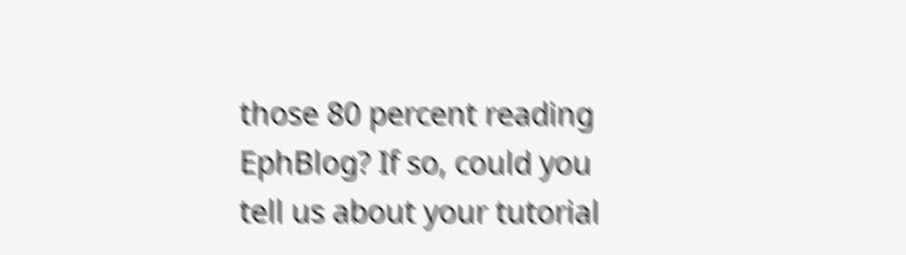those 80 percent reading EphBlog? If so, could you tell us about your tutorial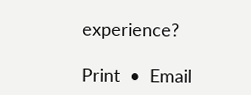experience?

Print  •  Email